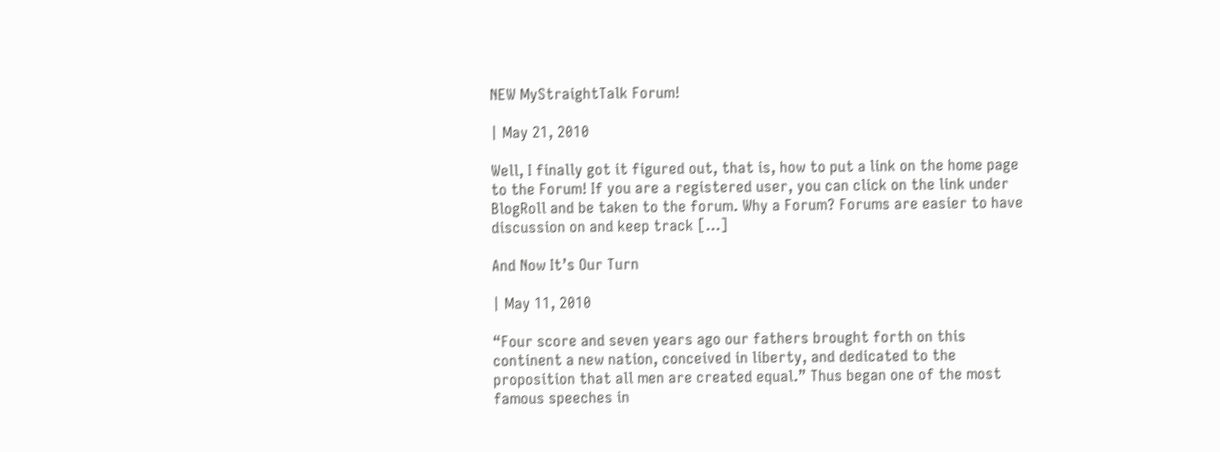NEW MyStraightTalk Forum!

| May 21, 2010

Well, I finally got it figured out, that is, how to put a link on the home page to the Forum! If you are a registered user, you can click on the link under BlogRoll and be taken to the forum. Why a Forum? Forums are easier to have discussion on and keep track […]

And Now It’s Our Turn

| May 11, 2010

“Four score and seven years ago our fathers brought forth on this continent a new nation, conceived in liberty, and dedicated to the proposition that all men are created equal.” Thus began one of the most famous speeches in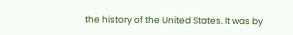the history of the United States. It was by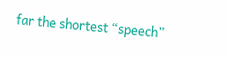far the shortest “speech”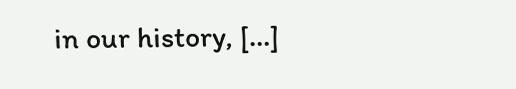in our history, […]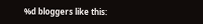%d bloggers like this: